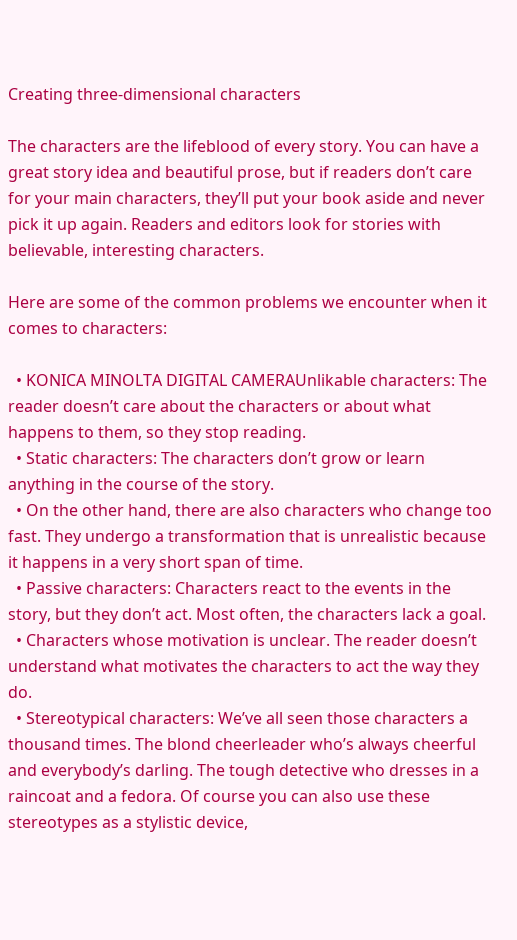Creating three-dimensional characters

The characters are the lifeblood of every story. You can have a great story idea and beautiful prose, but if readers don’t care for your main characters, they’ll put your book aside and never pick it up again. Readers and editors look for stories with believable, interesting characters.

Here are some of the common problems we encounter when it comes to characters:

  • KONICA MINOLTA DIGITAL CAMERAUnlikable characters: The reader doesn’t care about the characters or about what happens to them, so they stop reading.
  • Static characters: The characters don’t grow or learn anything in the course of the story.
  • On the other hand, there are also characters who change too fast. They undergo a transformation that is unrealistic because it happens in a very short span of time.
  • Passive characters: Characters react to the events in the story, but they don’t act. Most often, the characters lack a goal.
  • Characters whose motivation is unclear. The reader doesn’t understand what motivates the characters to act the way they do.
  • Stereotypical characters: We’ve all seen those characters a thousand times. The blond cheerleader who’s always cheerful and everybody’s darling. The tough detective who dresses in a raincoat and a fedora. Of course you can also use these stereotypes as a stylistic device,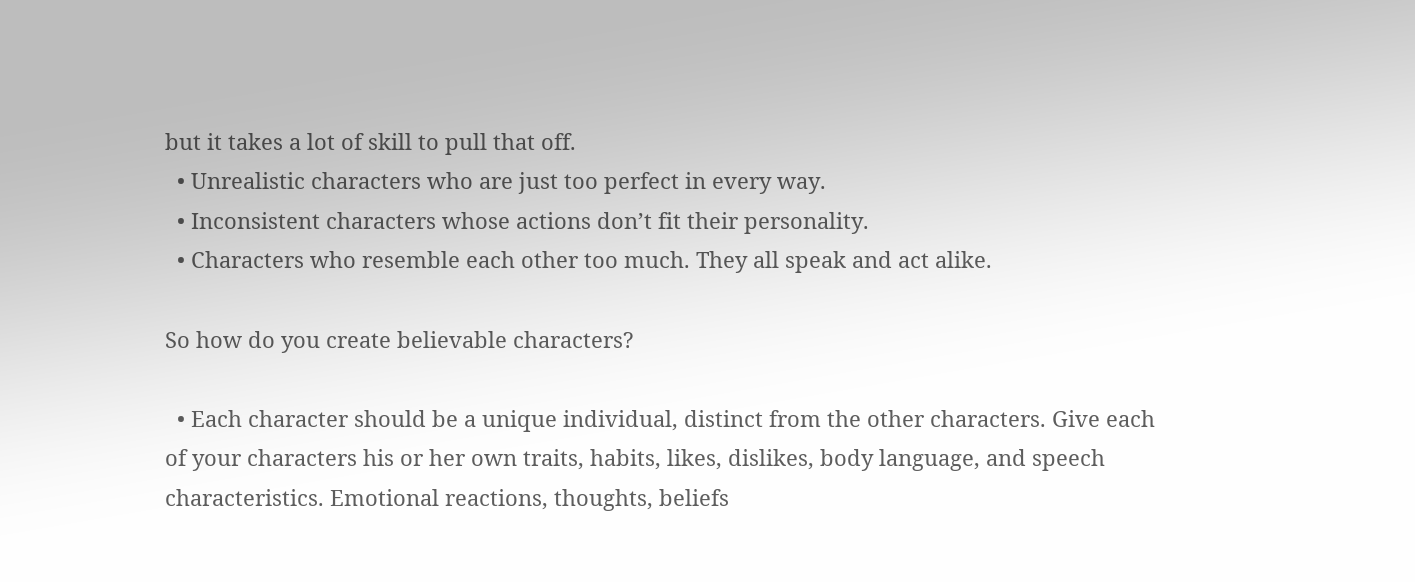but it takes a lot of skill to pull that off.
  • Unrealistic characters who are just too perfect in every way.
  • Inconsistent characters whose actions don’t fit their personality.
  • Characters who resemble each other too much. They all speak and act alike.

So how do you create believable characters?

  • Each character should be a unique individual, distinct from the other characters. Give each of your characters his or her own traits, habits, likes, dislikes, body language, and speech characteristics. Emotional reactions, thoughts, beliefs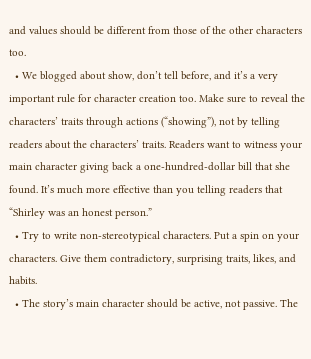and values should be different from those of the other characters too.
  • We blogged about show, don’t tell before, and it’s a very important rule for character creation too. Make sure to reveal the characters’ traits through actions (“showing”), not by telling readers about the characters’ traits. Readers want to witness your main character giving back a one-hundred-dollar bill that she found. It’s much more effective than you telling readers that “Shirley was an honest person.”
  • Try to write non-stereotypical characters. Put a spin on your characters. Give them contradictory, surprising traits, likes, and habits.
  • The story’s main character should be active, not passive. The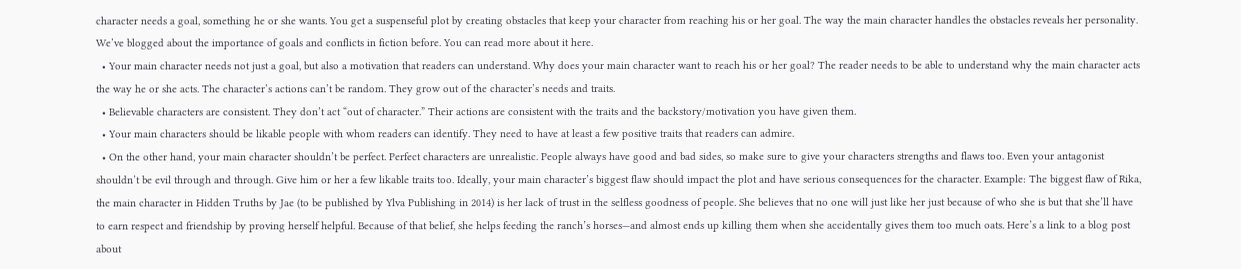character needs a goal, something he or she wants. You get a suspenseful plot by creating obstacles that keep your character from reaching his or her goal. The way the main character handles the obstacles reveals her personality. We’ve blogged about the importance of goals and conflicts in fiction before. You can read more about it here.
  • Your main character needs not just a goal, but also a motivation that readers can understand. Why does your main character want to reach his or her goal? The reader needs to be able to understand why the main character acts the way he or she acts. The character’s actions can’t be random. They grow out of the character’s needs and traits.
  • Believable characters are consistent. They don’t act “out of character.” Their actions are consistent with the traits and the backstory/motivation you have given them.
  • Your main characters should be likable people with whom readers can identify. They need to have at least a few positive traits that readers can admire.
  • On the other hand, your main character shouldn’t be perfect. Perfect characters are unrealistic. People always have good and bad sides, so make sure to give your characters strengths and flaws too. Even your antagonist shouldn’t be evil through and through. Give him or her a few likable traits too. Ideally, your main character’s biggest flaw should impact the plot and have serious consequences for the character. Example: The biggest flaw of Rika, the main character in Hidden Truths by Jae (to be published by Ylva Publishing in 2014) is her lack of trust in the selfless goodness of people. She believes that no one will just like her just because of who she is but that she’ll have to earn respect and friendship by proving herself helpful. Because of that belief, she helps feeding the ranch’s horses—and almost ends up killing them when she accidentally gives them too much oats. Here’s a link to a blog post about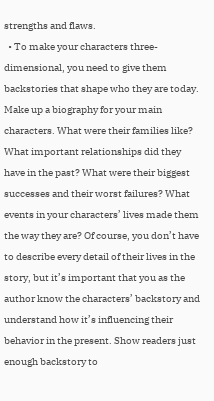strengths and flaws.
  • To make your characters three-dimensional, you need to give them backstories that shape who they are today. Make up a biography for your main characters. What were their families like? What important relationships did they have in the past? What were their biggest successes and their worst failures? What events in your characters’ lives made them the way they are? Of course, you don’t have to describe every detail of their lives in the story, but it’s important that you as the author know the characters’ backstory and understand how it’s influencing their behavior in the present. Show readers just enough backstory to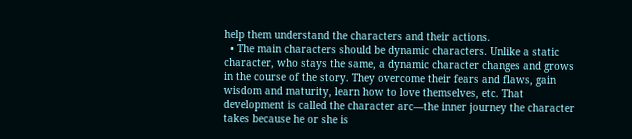help them understand the characters and their actions.
  • The main characters should be dynamic characters. Unlike a static character, who stays the same, a dynamic character changes and grows in the course of the story. They overcome their fears and flaws, gain wisdom and maturity, learn how to love themselves, etc. That development is called the character arc—the inner journey the character takes because he or she is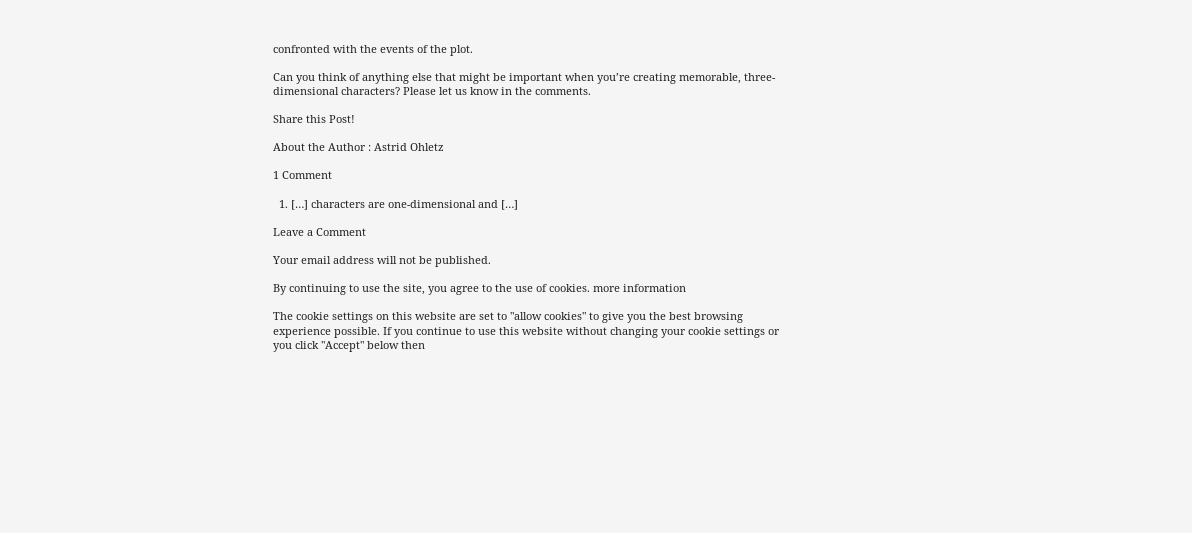confronted with the events of the plot.

Can you think of anything else that might be important when you’re creating memorable, three-dimensional characters? Please let us know in the comments.

Share this Post!

About the Author : Astrid Ohletz

1 Comment

  1. […] characters are one-dimensional and […]

Leave a Comment

Your email address will not be published.

By continuing to use the site, you agree to the use of cookies. more information

The cookie settings on this website are set to "allow cookies" to give you the best browsing experience possible. If you continue to use this website without changing your cookie settings or you click "Accept" below then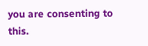you are consenting to this.